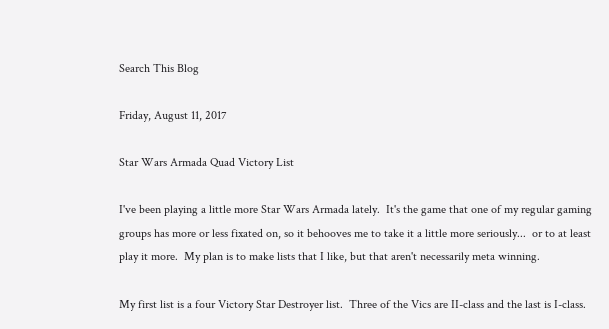Search This Blog

Friday, August 11, 2017

Star Wars Armada Quad Victory List

I've been playing a little more Star Wars Armada lately.  It's the game that one of my regular gaming groups has more or less fixated on, so it behooves me to take it a little more seriously...  or to at least play it more.  My plan is to make lists that I like, but that aren't necessarily meta winning.

My first list is a four Victory Star Destroyer list.  Three of the Vics are II-class and the last is I-class.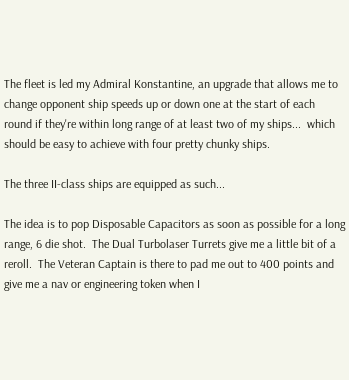The fleet is led my Admiral Konstantine, an upgrade that allows me to change opponent ship speeds up or down one at the start of each round if they're within long range of at least two of my ships...  which should be easy to achieve with four pretty chunky ships.

The three II-class ships are equipped as such...

The idea is to pop Disposable Capacitors as soon as possible for a long range, 6 die shot.  The Dual Turbolaser Turrets give me a little bit of a reroll.  The Veteran Captain is there to pad me out to 400 points and give me a nav or engineering token when I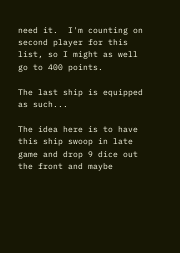need it.  I'm counting on second player for this list, so I might as well go to 400 points.

The last ship is equipped as such...

The idea here is to have this ship swoop in late game and drop 9 dice out the front and maybe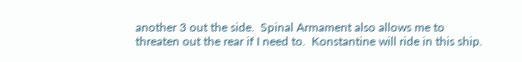another 3 out the side.  Spinal Armament also allows me to threaten out the rear if I need to.  Konstantine will ride in this ship.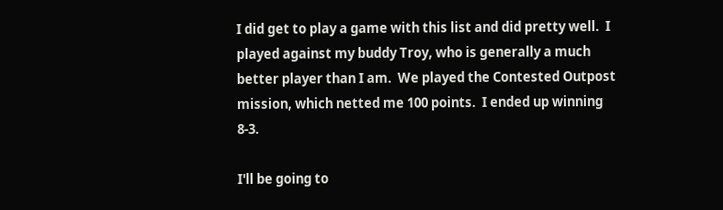I did get to play a game with this list and did pretty well.  I played against my buddy Troy, who is generally a much better player than I am.  We played the Contested Outpost mission, which netted me 100 points.  I ended up winning 8-3.

I'll be going to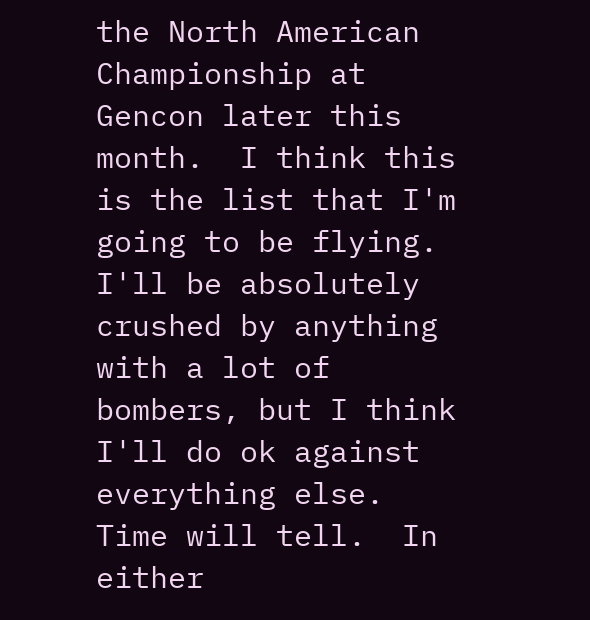the North American Championship at Gencon later this month.  I think this is the list that I'm going to be flying.  I'll be absolutely crushed by anything with a lot of bombers, but I think I'll do ok against everything else.  Time will tell.  In either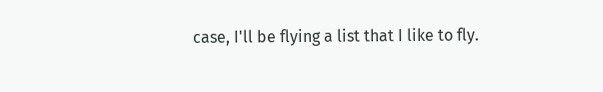case, I'll be flying a list that I like to fly.